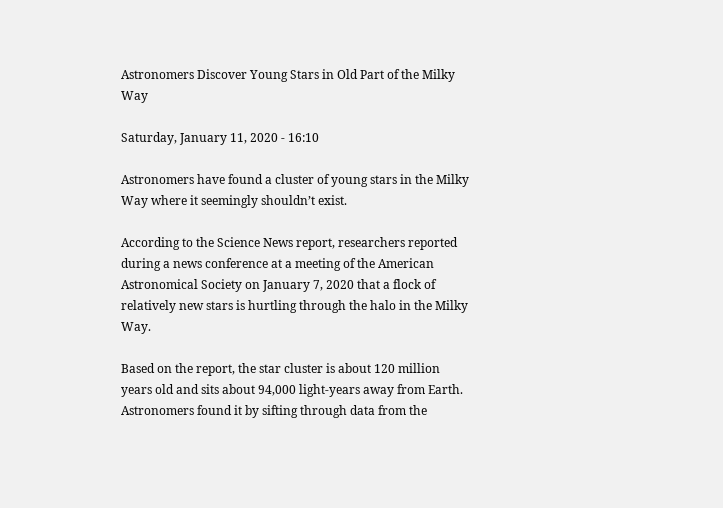Astronomers Discover Young Stars in Old Part of the Milky Way

Saturday, January 11, 2020 - 16:10

Astronomers have found a cluster of young stars in the Milky Way where it seemingly shouldn’t exist.

According to the Science News report, researchers reported during a news conference at a meeting of the American Astronomical Society on January 7, 2020 that a flock of relatively new stars is hurtling through the halo in the Milky Way.

Based on the report, the star cluster is about 120 million years old and sits about 94,000 light-years away from Earth. Astronomers found it by sifting through data from the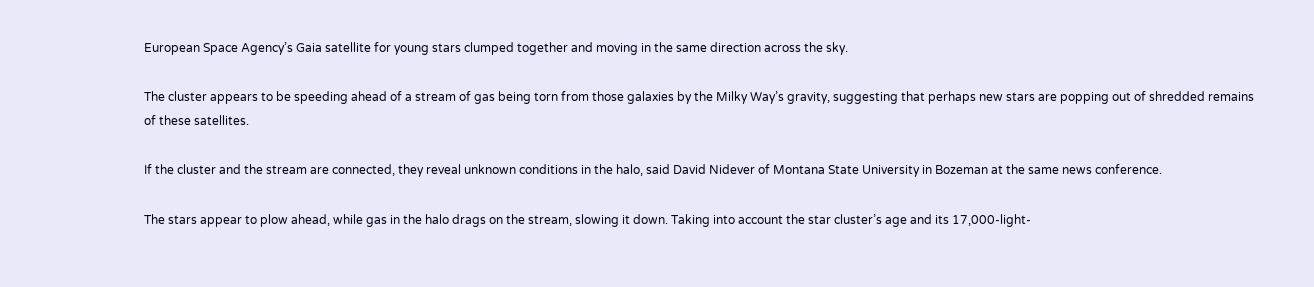European Space Agency’s Gaia satellite for young stars clumped together and moving in the same direction across the sky.

The cluster appears to be speeding ahead of a stream of gas being torn from those galaxies by the Milky Way’s gravity, suggesting that perhaps new stars are popping out of shredded remains of these satellites.

If the cluster and the stream are connected, they reveal unknown conditions in the halo, said David Nidever of Montana State University in Bozeman at the same news conference.

The stars appear to plow ahead, while gas in the halo drags on the stream, slowing it down. Taking into account the star cluster’s age and its 17,000-light-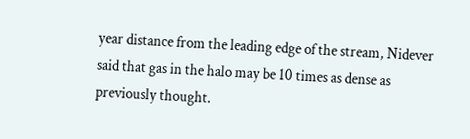year distance from the leading edge of the stream, Nidever said that gas in the halo may be 10 times as dense as previously thought.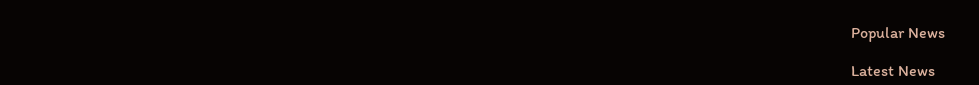Popular News

Latest News